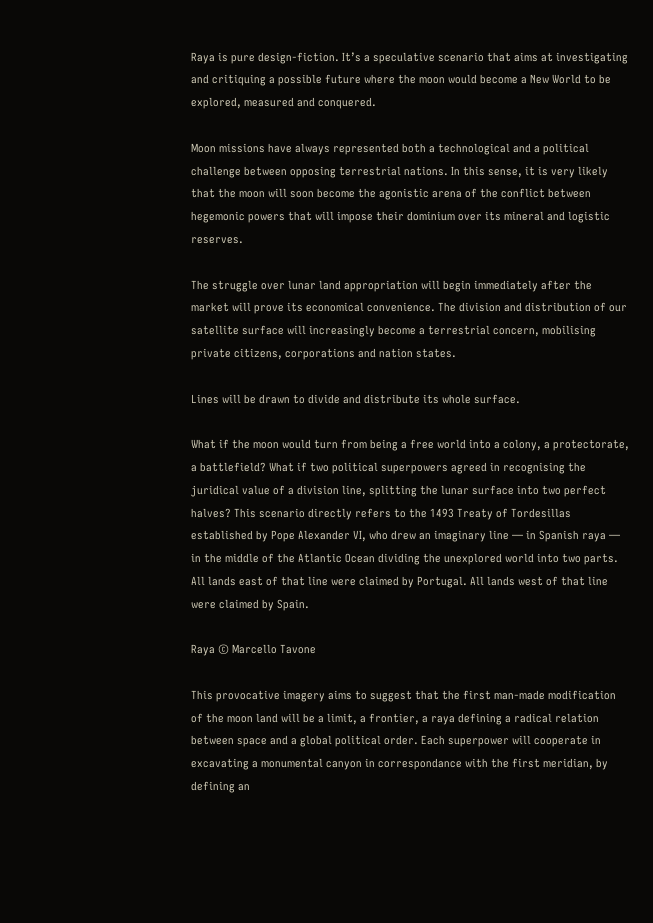Raya is pure design-fiction. It’s a speculative scenario that aims at investigating and critiquing a possible future where the moon would become a New World to be explored, measured and conquered.

Moon missions have always represented both a technological and a political challenge between opposing terrestrial nations. In this sense, it is very likely that the moon will soon become the agonistic arena of the conflict between hegemonic powers that will impose their dominium over its mineral and logistic reserves.

The struggle over lunar land appropriation will begin immediately after the market will prove its economical convenience. The division and distribution of our satellite surface will increasingly become a terrestrial concern, mobilising private citizens, corporations and nation states.

Lines will be drawn to divide and distribute its whole surface.

What if the moon would turn from being a free world into a colony, a protectorate, a battlefield? What if two political superpowers agreed in recognising the juridical value of a division line, splitting the lunar surface into two perfect halves? This scenario directly refers to the 1493 Treaty of Tordesillas established by Pope Alexander VI, who drew an imaginary line — in Spanish raya — in the middle of the Atlantic Ocean dividing the unexplored world into two parts. All lands east of that line were claimed by Portugal. All lands west of that line were claimed by Spain.

Raya © Marcello Tavone

This provocative imagery aims to suggest that the first man-made modification of the moon land will be a limit, a frontier, a raya defining a radical relation between space and a global political order. Each superpower will cooperate in excavating a monumental canyon in correspondance with the first meridian, by defining an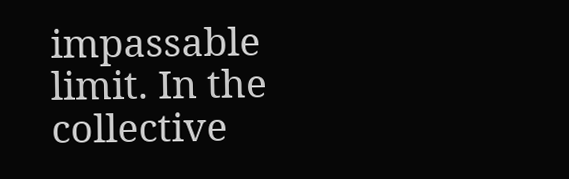impassable limit. In the collective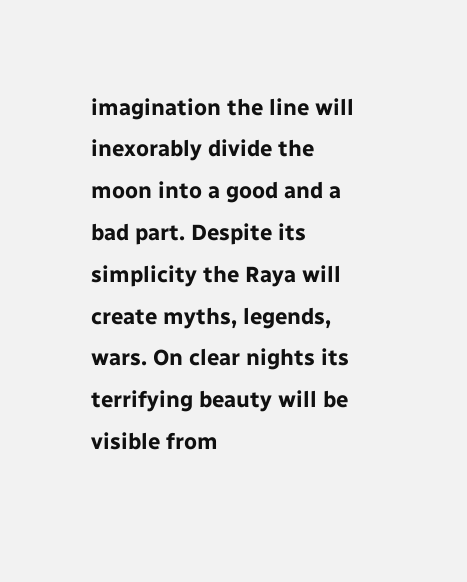imagination the line will inexorably divide the moon into a good and a bad part. Despite its simplicity the Raya will create myths, legends, wars. On clear nights its terrifying beauty will be visible from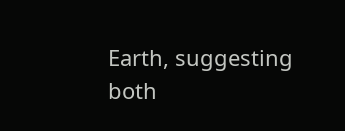Earth, suggesting both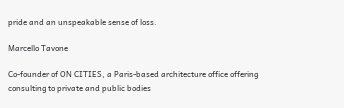pride and an unspeakable sense of loss.

Marcello Tavone

Co-founder of ON CITIES, a Paris-based architecture office offering consulting to private and public bodies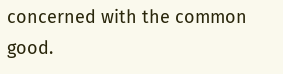concerned with the common good.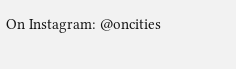On Instagram: @oncities